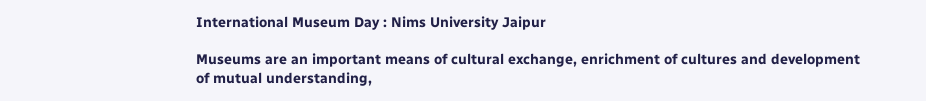International Museum Day : Nims University Jaipur

Museums are an important means of cultural exchange, enrichment of cultures and development of mutual understanding,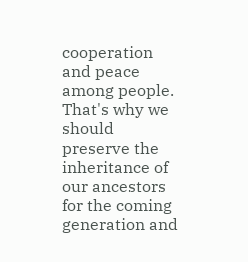cooperation and peace among people.
That's why we should preserve the inheritance of our ancestors for the coming generation and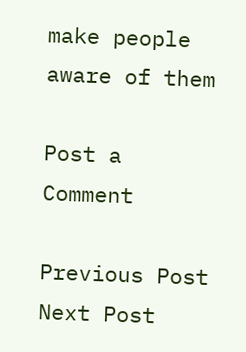make people aware of them

Post a Comment

Previous Post Next Post